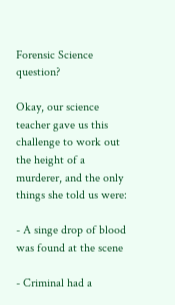Forensic Science question?

Okay, our science teacher gave us this challenge to work out the height of a murderer, and the only things she told us were:

- A singe drop of blood was found at the scene

- Criminal had a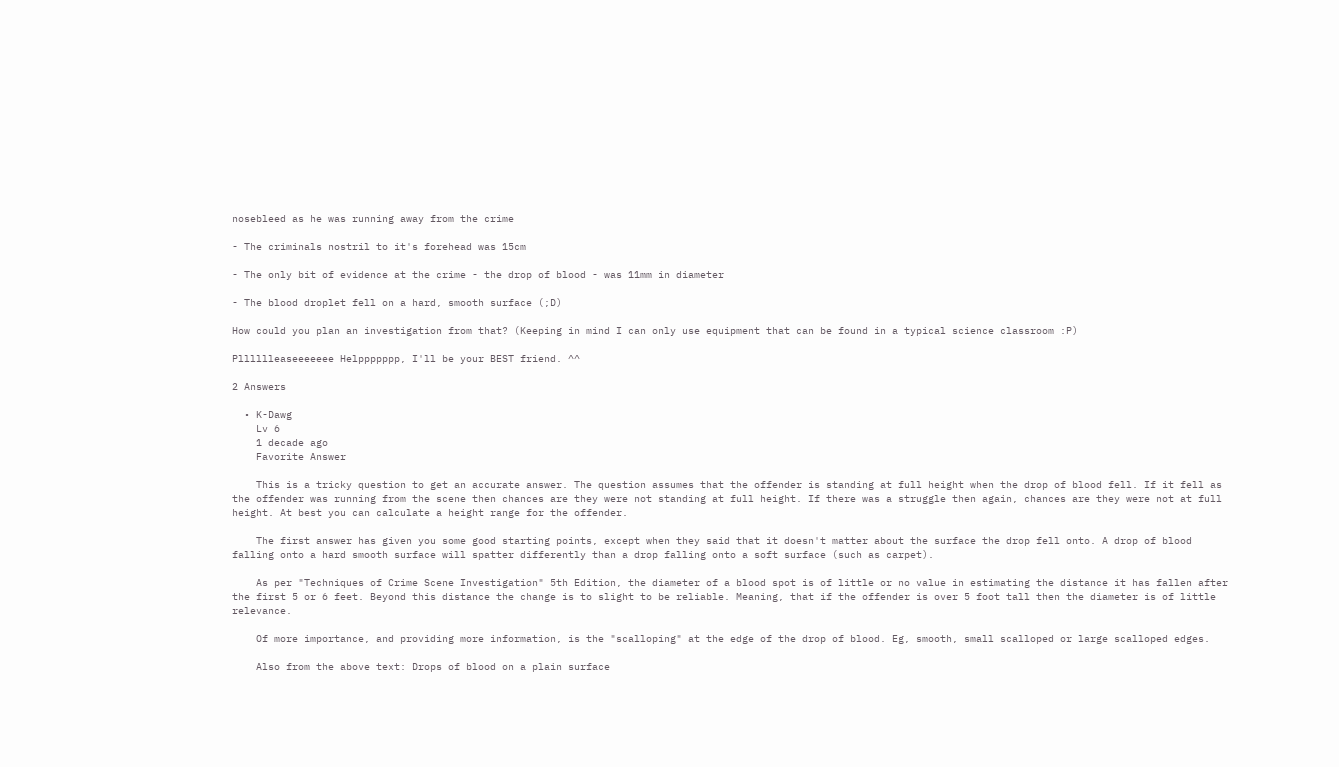nosebleed as he was running away from the crime

- The criminals nostril to it's forehead was 15cm

- The only bit of evidence at the crime - the drop of blood - was 11mm in diameter

- The blood droplet fell on a hard, smooth surface (;D)

How could you plan an investigation from that? (Keeping in mind I can only use equipment that can be found in a typical science classroom :P)

Plllllleaseeeeeee Helppppppp, I'll be your BEST friend. ^^

2 Answers

  • K-Dawg
    Lv 6
    1 decade ago
    Favorite Answer

    This is a tricky question to get an accurate answer. The question assumes that the offender is standing at full height when the drop of blood fell. If it fell as the offender was running from the scene then chances are they were not standing at full height. If there was a struggle then again, chances are they were not at full height. At best you can calculate a height range for the offender.

    The first answer has given you some good starting points, except when they said that it doesn't matter about the surface the drop fell onto. A drop of blood falling onto a hard smooth surface will spatter differently than a drop falling onto a soft surface (such as carpet).

    As per "Techniques of Crime Scene Investigation" 5th Edition, the diameter of a blood spot is of little or no value in estimating the distance it has fallen after the first 5 or 6 feet. Beyond this distance the change is to slight to be reliable. Meaning, that if the offender is over 5 foot tall then the diameter is of little relevance.

    Of more importance, and providing more information, is the "scalloping" at the edge of the drop of blood. Eg, smooth, small scalloped or large scalloped edges.

    Also from the above text: Drops of blood on a plain surface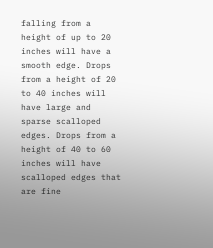falling from a height of up to 20 inches will have a smooth edge. Drops from a height of 20 to 40 inches will have large and sparse scalloped edges. Drops from a height of 40 to 60 inches will have scalloped edges that are fine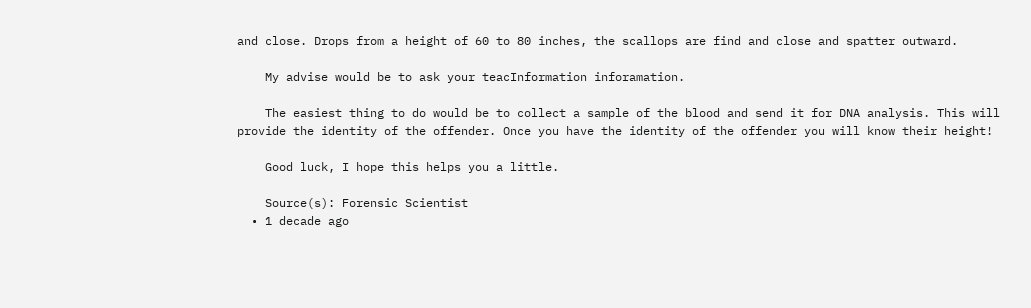and close. Drops from a height of 60 to 80 inches, the scallops are find and close and spatter outward.

    My advise would be to ask your teacInformation inforamation.

    The easiest thing to do would be to collect a sample of the blood and send it for DNA analysis. This will provide the identity of the offender. Once you have the identity of the offender you will know their height!

    Good luck, I hope this helps you a little.

    Source(s): Forensic Scientist
  • 1 decade ago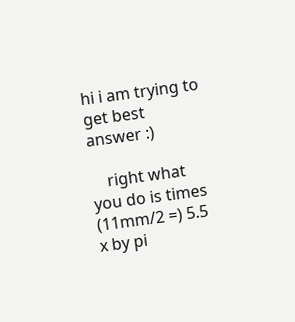hi i am trying to get best answer :)

    right what you do is times (11mm/2 =) 5.5 x by pi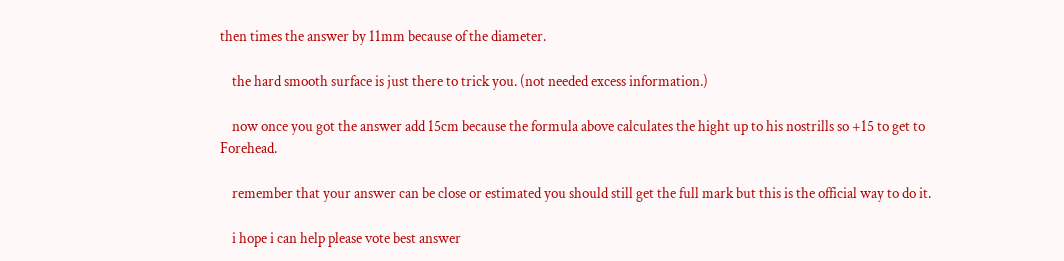then times the answer by 11mm because of the diameter.

    the hard smooth surface is just there to trick you. (not needed excess information.)

    now once you got the answer add 15cm because the formula above calculates the hight up to his nostrills so +15 to get to Forehead.

    remember that your answer can be close or estimated you should still get the full mark but this is the official way to do it.

    i hope i can help please vote best answer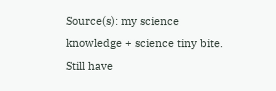Source(s): my science knowledge + science tiny bite.
Still have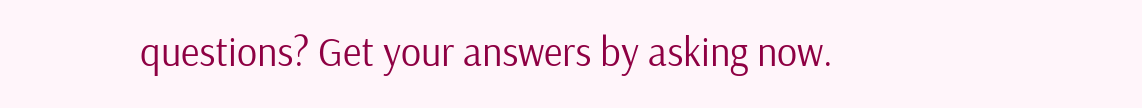questions? Get your answers by asking now.